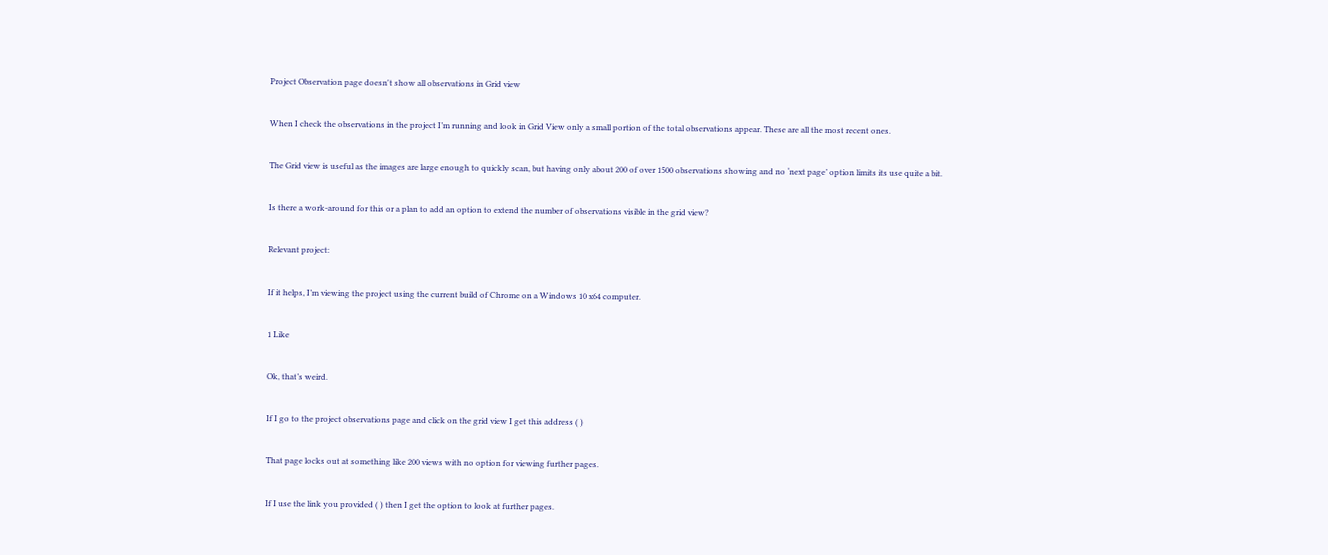Project Observation page doesn't show all observations in Grid view

When I check the observations in the project I’m running and look in Grid View only a small portion of the total observations appear. These are all the most recent ones.

The Grid view is useful as the images are large enough to quickly scan, but having only about 200 of over 1500 observations showing and no ‘next page’ option limits its use quite a bit.

Is there a work-around for this or a plan to add an option to extend the number of observations visible in the grid view?

Relevant project:

If it helps, I’m viewing the project using the current build of Chrome on a Windows 10 x64 computer.

1 Like

Ok, that’s weird.

If I go to the project observations page and click on the grid view I get this address ( )

That page locks out at something like 200 views with no option for viewing further pages.

If I use the link you provided ( ) then I get the option to look at further pages.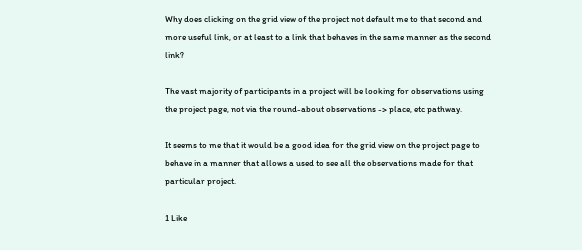Why does clicking on the grid view of the project not default me to that second and more useful link, or at least to a link that behaves in the same manner as the second link?

The vast majority of participants in a project will be looking for observations using the project page, not via the round-about observations -> place, etc pathway.

It seems to me that it would be a good idea for the grid view on the project page to behave in a manner that allows a used to see all the observations made for that particular project.

1 Like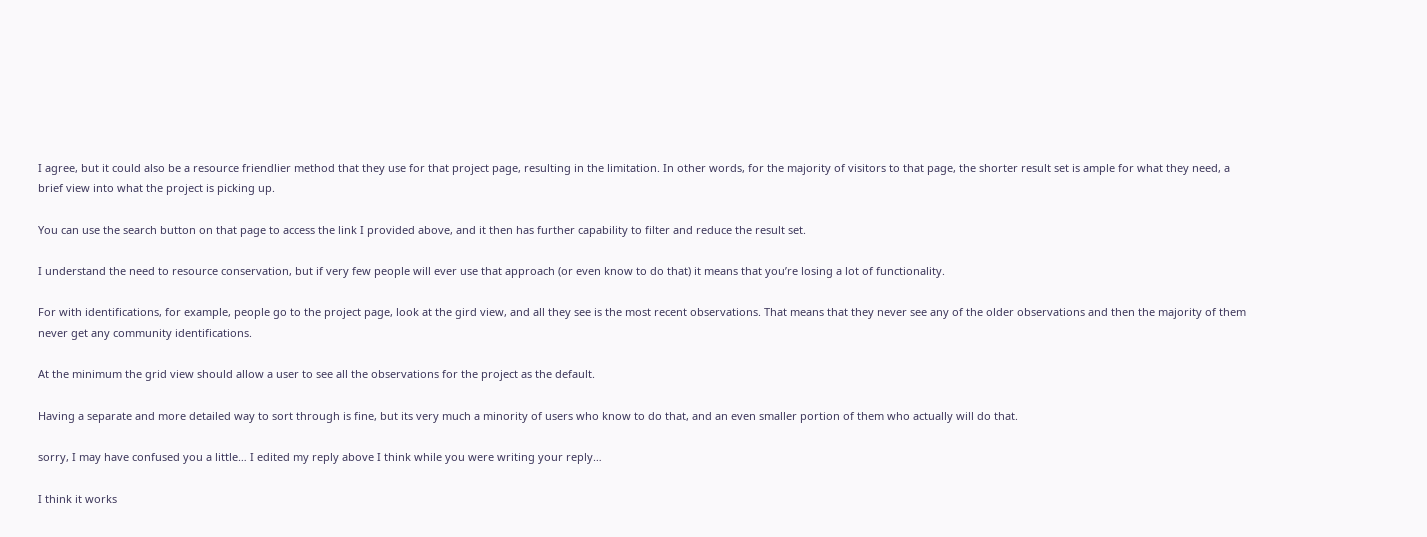I agree, but it could also be a resource friendlier method that they use for that project page, resulting in the limitation. In other words, for the majority of visitors to that page, the shorter result set is ample for what they need, a brief view into what the project is picking up.

You can use the search button on that page to access the link I provided above, and it then has further capability to filter and reduce the result set.

I understand the need to resource conservation, but if very few people will ever use that approach (or even know to do that) it means that you’re losing a lot of functionality.

For with identifications, for example, people go to the project page, look at the gird view, and all they see is the most recent observations. That means that they never see any of the older observations and then the majority of them never get any community identifications.

At the minimum the grid view should allow a user to see all the observations for the project as the default.

Having a separate and more detailed way to sort through is fine, but its very much a minority of users who know to do that, and an even smaller portion of them who actually will do that.

sorry, I may have confused you a little… I edited my reply above I think while you were writing your reply…

I think it works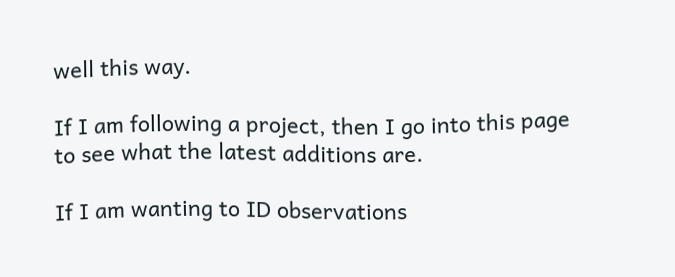well this way.

If I am following a project, then I go into this page to see what the latest additions are.

If I am wanting to ID observations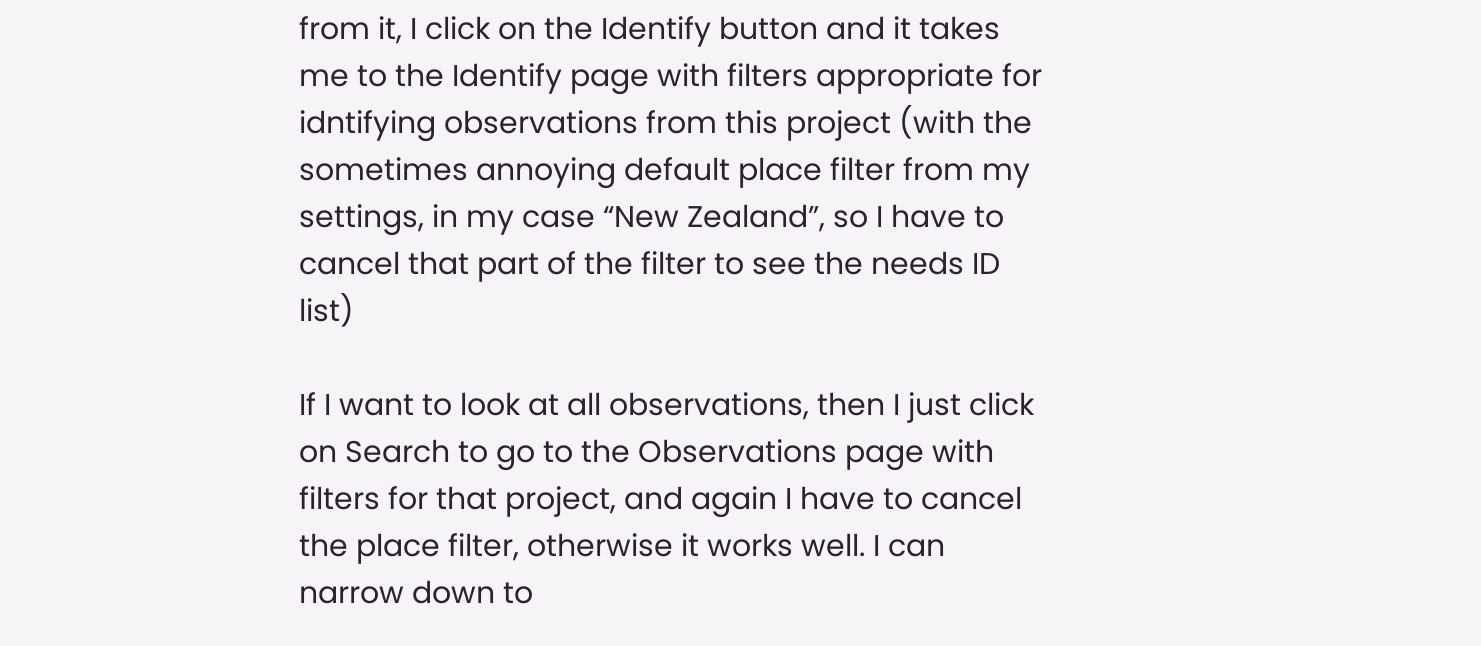from it, I click on the Identify button and it takes me to the Identify page with filters appropriate for idntifying observations from this project (with the sometimes annoying default place filter from my settings, in my case “New Zealand”, so I have to cancel that part of the filter to see the needs ID list)

If I want to look at all observations, then I just click on Search to go to the Observations page with filters for that project, and again I have to cancel the place filter, otherwise it works well. I can narrow down to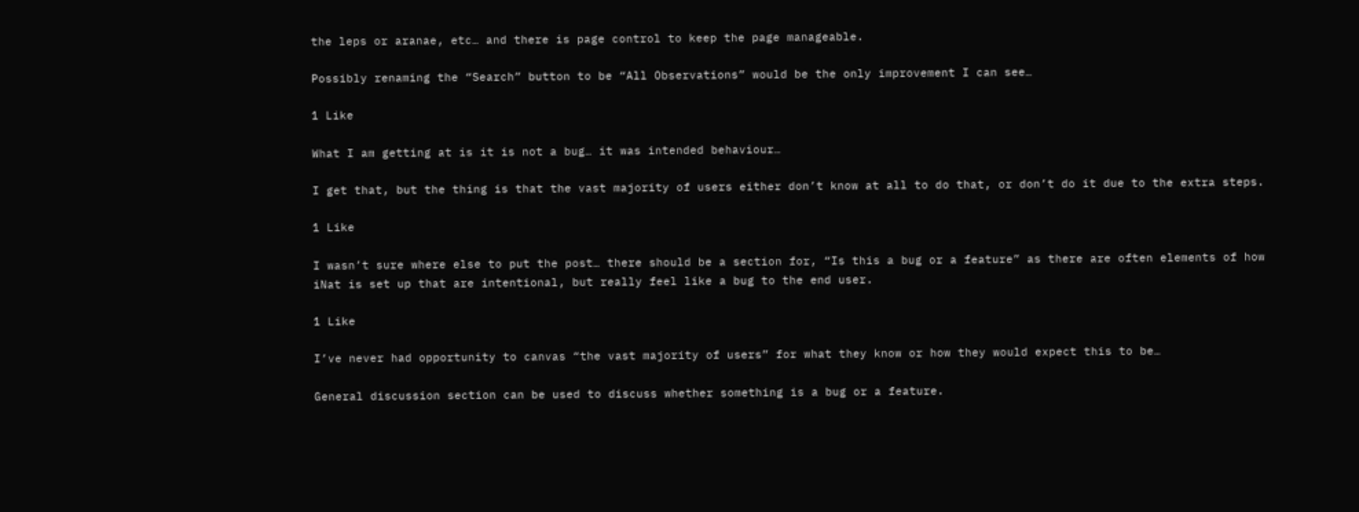the leps or aranae, etc… and there is page control to keep the page manageable.

Possibly renaming the “Search” button to be “All Observations” would be the only improvement I can see…

1 Like

What I am getting at is it is not a bug… it was intended behaviour…

I get that, but the thing is that the vast majority of users either don’t know at all to do that, or don’t do it due to the extra steps.

1 Like

I wasn’t sure where else to put the post… there should be a section for, “Is this a bug or a feature” as there are often elements of how iNat is set up that are intentional, but really feel like a bug to the end user.

1 Like

I’ve never had opportunity to canvas “the vast majority of users” for what they know or how they would expect this to be…

General discussion section can be used to discuss whether something is a bug or a feature.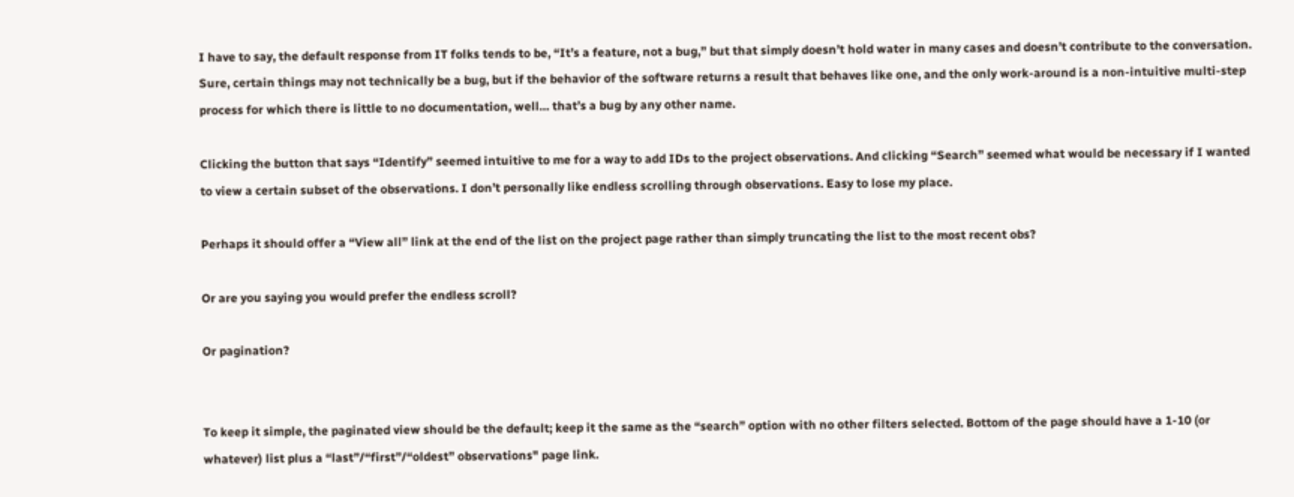I have to say, the default response from IT folks tends to be, “It’s a feature, not a bug,” but that simply doesn’t hold water in many cases and doesn’t contribute to the conversation. Sure, certain things may not technically be a bug, but if the behavior of the software returns a result that behaves like one, and the only work-around is a non-intuitive multi-step process for which there is little to no documentation, well… that’s a bug by any other name.

Clicking the button that says “Identify” seemed intuitive to me for a way to add IDs to the project observations. And clicking “Search” seemed what would be necessary if I wanted to view a certain subset of the observations. I don’t personally like endless scrolling through observations. Easy to lose my place.

Perhaps it should offer a “View all” link at the end of the list on the project page rather than simply truncating the list to the most recent obs?

Or are you saying you would prefer the endless scroll?

Or pagination?


To keep it simple, the paginated view should be the default; keep it the same as the “search” option with no other filters selected. Bottom of the page should have a 1-10 (or whatever) list plus a “last”/“first”/“oldest” observations" page link.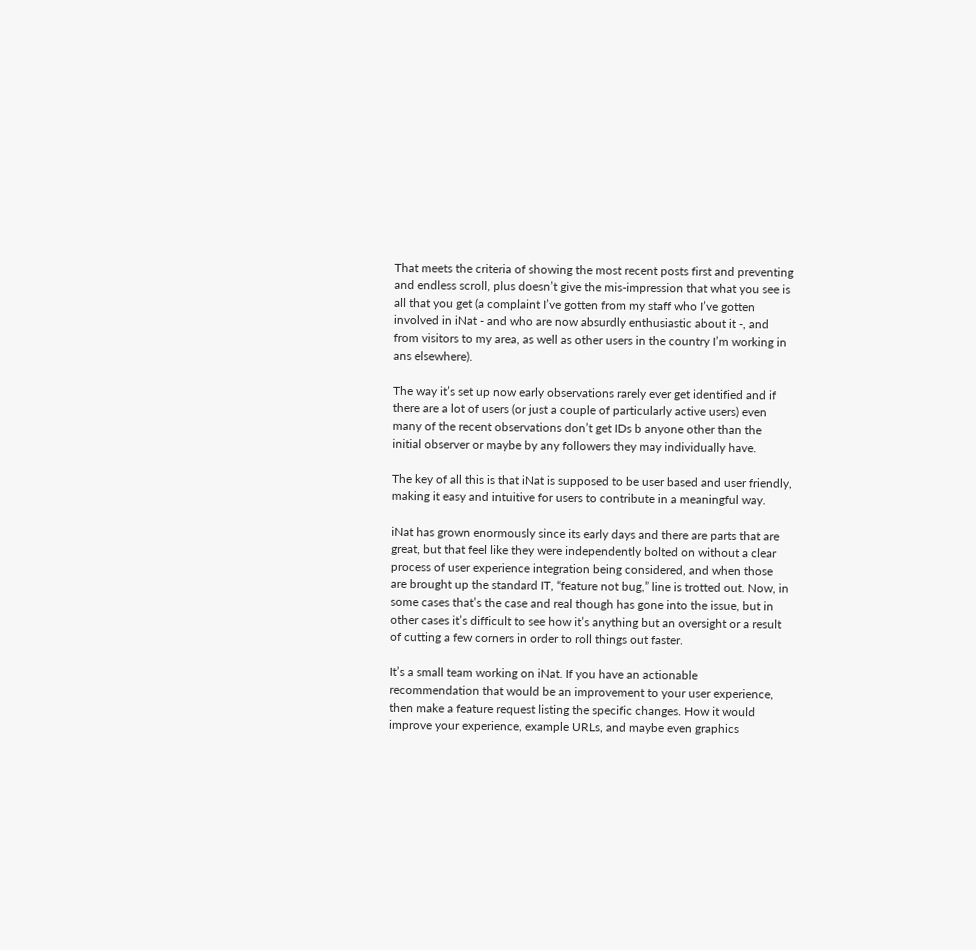That meets the criteria of showing the most recent posts first and preventing and endless scroll, plus doesn’t give the mis-impression that what you see is all that you get (a complaint I’ve gotten from my staff who I’ve gotten involved in iNat - and who are now absurdly enthusiastic about it -, and from visitors to my area, as well as other users in the country I’m working in ans elsewhere).

The way it’s set up now early observations rarely ever get identified and if there are a lot of users (or just a couple of particularly active users) even many of the recent observations don’t get IDs b anyone other than the initial observer or maybe by any followers they may individually have.

The key of all this is that iNat is supposed to be user based and user friendly, making it easy and intuitive for users to contribute in a meaningful way.

iNat has grown enormously since its early days and there are parts that are great, but that feel like they were independently bolted on without a clear process of user experience integration being considered, and when those are brought up the standard IT, “feature not bug,” line is trotted out. Now, in some cases that’s the case and real though has gone into the issue, but in other cases it’s difficult to see how it’s anything but an oversight or a result of cutting a few corners in order to roll things out faster.

It’s a small team working on iNat. If you have an actionable recommendation that would be an improvement to your user experience, then make a feature request listing the specific changes. How it would improve your experience, example URLs, and maybe even graphics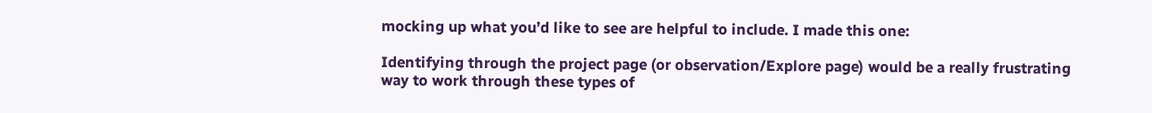mocking up what you’d like to see are helpful to include. I made this one:

Identifying through the project page (or observation/Explore page) would be a really frustrating way to work through these types of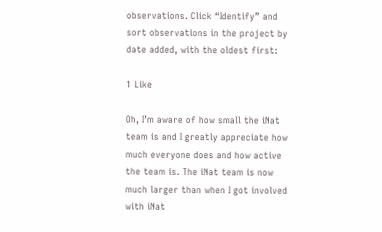observations. Click “Identify” and sort observations in the project by date added, with the oldest first:

1 Like

Oh, I’m aware of how small the iNat team is and I greatly appreciate how much everyone does and how active the team is. The iNat team is now much larger than when I got involved with iNat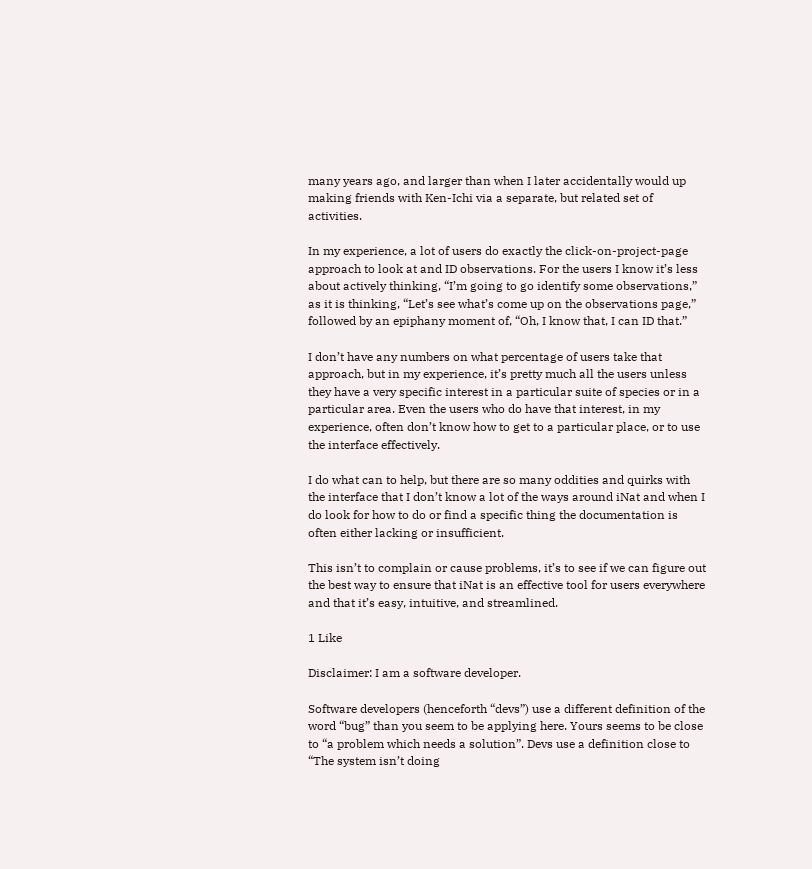many years ago, and larger than when I later accidentally would up making friends with Ken-Ichi via a separate, but related set of activities.

In my experience, a lot of users do exactly the click-on-project-page approach to look at and ID observations. For the users I know it’s less about actively thinking, “I’m going to go identify some observations,” as it is thinking, “Let’s see what’s come up on the observations page,” followed by an epiphany moment of, “Oh, I know that, I can ID that.”

I don’t have any numbers on what percentage of users take that approach, but in my experience, it’s pretty much all the users unless they have a very specific interest in a particular suite of species or in a particular area. Even the users who do have that interest, in my experience, often don’t know how to get to a particular place, or to use the interface effectively.

I do what can to help, but there are so many oddities and quirks with the interface that I don’t know a lot of the ways around iNat and when I do look for how to do or find a specific thing the documentation is often either lacking or insufficient.

This isn’t to complain or cause problems, it’s to see if we can figure out the best way to ensure that iNat is an effective tool for users everywhere and that it’s easy, intuitive, and streamlined.

1 Like

Disclaimer: I am a software developer.

Software developers (henceforth “devs”) use a different definition of the word “bug” than you seem to be applying here. Yours seems to be close to “a problem which needs a solution”. Devs use a definition close to “The system isn’t doing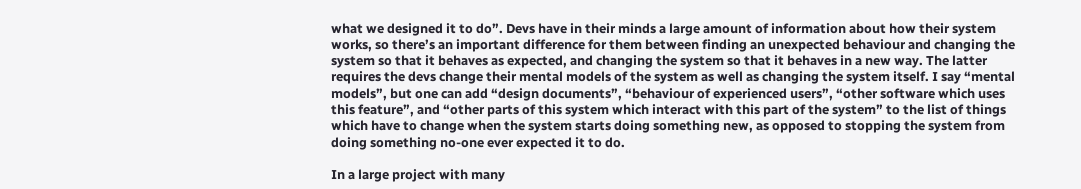what we designed it to do”. Devs have in their minds a large amount of information about how their system works, so there’s an important difference for them between finding an unexpected behaviour and changing the system so that it behaves as expected, and changing the system so that it behaves in a new way. The latter requires the devs change their mental models of the system as well as changing the system itself. I say “mental models”, but one can add “design documents”, “behaviour of experienced users”, “other software which uses this feature”, and “other parts of this system which interact with this part of the system” to the list of things which have to change when the system starts doing something new, as opposed to stopping the system from doing something no-one ever expected it to do.

In a large project with many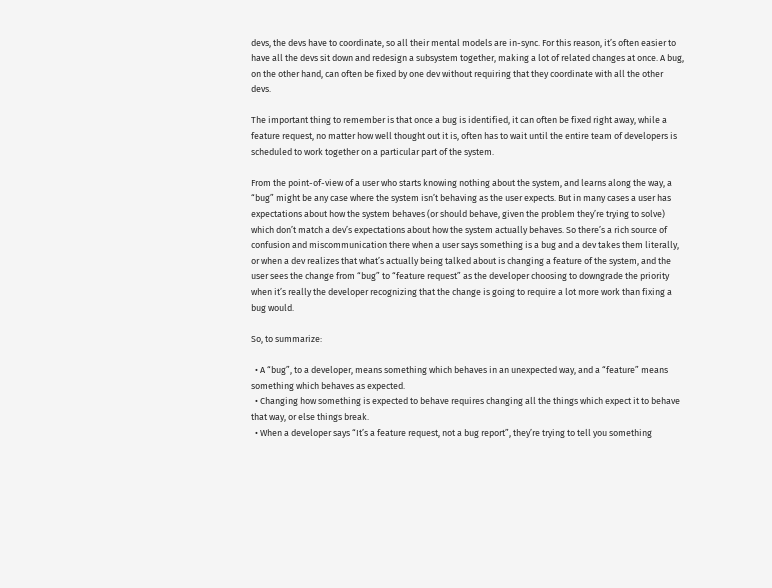devs, the devs have to coordinate, so all their mental models are in-sync. For this reason, it’s often easier to have all the devs sit down and redesign a subsystem together, making a lot of related changes at once. A bug, on the other hand, can often be fixed by one dev without requiring that they coordinate with all the other devs.

The important thing to remember is that once a bug is identified, it can often be fixed right away, while a feature request, no matter how well thought out it is, often has to wait until the entire team of developers is scheduled to work together on a particular part of the system.

From the point-of-view of a user who starts knowing nothing about the system, and learns along the way, a “bug” might be any case where the system isn’t behaving as the user expects. But in many cases a user has expectations about how the system behaves (or should behave, given the problem they’re trying to solve) which don’t match a dev’s expectations about how the system actually behaves. So there’s a rich source of confusion and miscommunication there when a user says something is a bug and a dev takes them literally, or when a dev realizes that what’s actually being talked about is changing a feature of the system, and the user sees the change from “bug” to “feature request” as the developer choosing to downgrade the priority when it’s really the developer recognizing that the change is going to require a lot more work than fixing a bug would.

So, to summarize:

  • A “bug”, to a developer, means something which behaves in an unexpected way, and a “feature” means something which behaves as expected.
  • Changing how something is expected to behave requires changing all the things which expect it to behave that way, or else things break.
  • When a developer says “It’s a feature request, not a bug report”, they’re trying to tell you something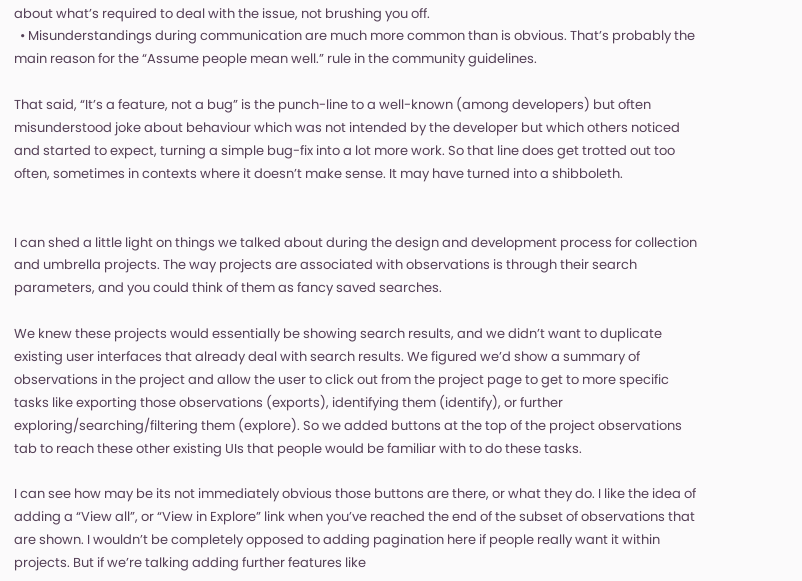about what’s required to deal with the issue, not brushing you off.
  • Misunderstandings during communication are much more common than is obvious. That’s probably the main reason for the “Assume people mean well.” rule in the community guidelines.

That said, “It’s a feature, not a bug” is the punch-line to a well-known (among developers) but often misunderstood joke about behaviour which was not intended by the developer but which others noticed and started to expect, turning a simple bug-fix into a lot more work. So that line does get trotted out too often, sometimes in contexts where it doesn’t make sense. It may have turned into a shibboleth.


I can shed a little light on things we talked about during the design and development process for collection and umbrella projects. The way projects are associated with observations is through their search parameters, and you could think of them as fancy saved searches.

We knew these projects would essentially be showing search results, and we didn’t want to duplicate existing user interfaces that already deal with search results. We figured we’d show a summary of observations in the project and allow the user to click out from the project page to get to more specific tasks like exporting those observations (exports), identifying them (identify), or further exploring/searching/filtering them (explore). So we added buttons at the top of the project observations tab to reach these other existing UIs that people would be familiar with to do these tasks.

I can see how may be its not immediately obvious those buttons are there, or what they do. I like the idea of adding a “View all”, or “View in Explore” link when you’ve reached the end of the subset of observations that are shown. I wouldn’t be completely opposed to adding pagination here if people really want it within projects. But if we’re talking adding further features like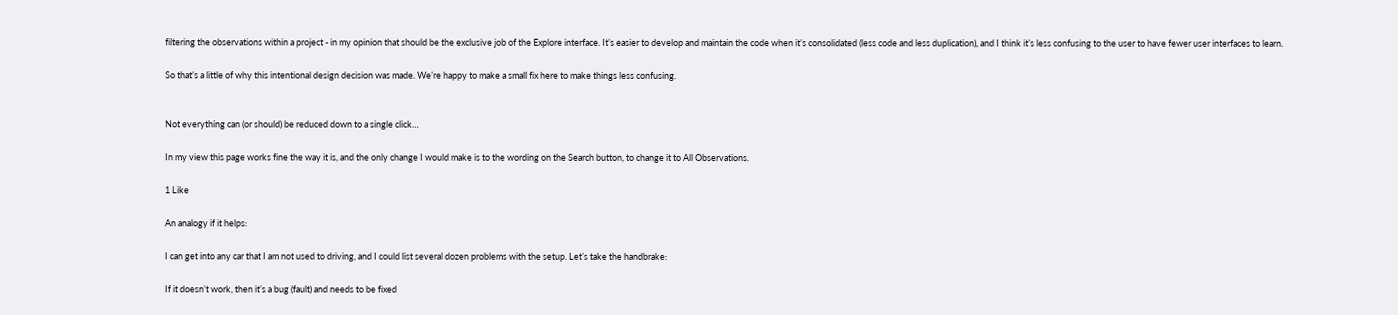filtering the observations within a project - in my opinion that should be the exclusive job of the Explore interface. It’s easier to develop and maintain the code when it’s consolidated (less code and less duplication), and I think it’s less confusing to the user to have fewer user interfaces to learn.

So that’s a little of why this intentional design decision was made. We’re happy to make a small fix here to make things less confusing.


Not everything can (or should) be reduced down to a single click…

In my view this page works fine the way it is, and the only change I would make is to the wording on the Search button, to change it to All Observations.

1 Like

An analogy if it helps:

I can get into any car that I am not used to driving, and I could list several dozen problems with the setup. Let’s take the handbrake:

If it doesn’t work, then it’s a bug (fault) and needs to be fixed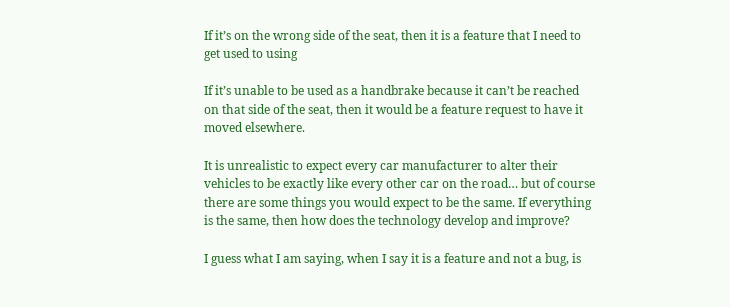If it’s on the wrong side of the seat, then it is a feature that I need to get used to using

If it’s unable to be used as a handbrake because it can’t be reached on that side of the seat, then it would be a feature request to have it moved elsewhere.

It is unrealistic to expect every car manufacturer to alter their vehicles to be exactly like every other car on the road… but of course there are some things you would expect to be the same. If everything is the same, then how does the technology develop and improve?

I guess what I am saying, when I say it is a feature and not a bug, is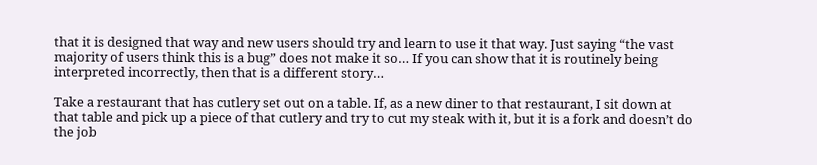that it is designed that way and new users should try and learn to use it that way. Just saying “the vast majority of users think this is a bug” does not make it so… If you can show that it is routinely being interpreted incorrectly, then that is a different story…

Take a restaurant that has cutlery set out on a table. If, as a new diner to that restaurant, I sit down at that table and pick up a piece of that cutlery and try to cut my steak with it, but it is a fork and doesn’t do the job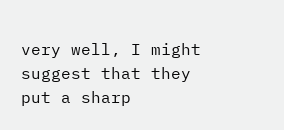very well, I might suggest that they put a sharp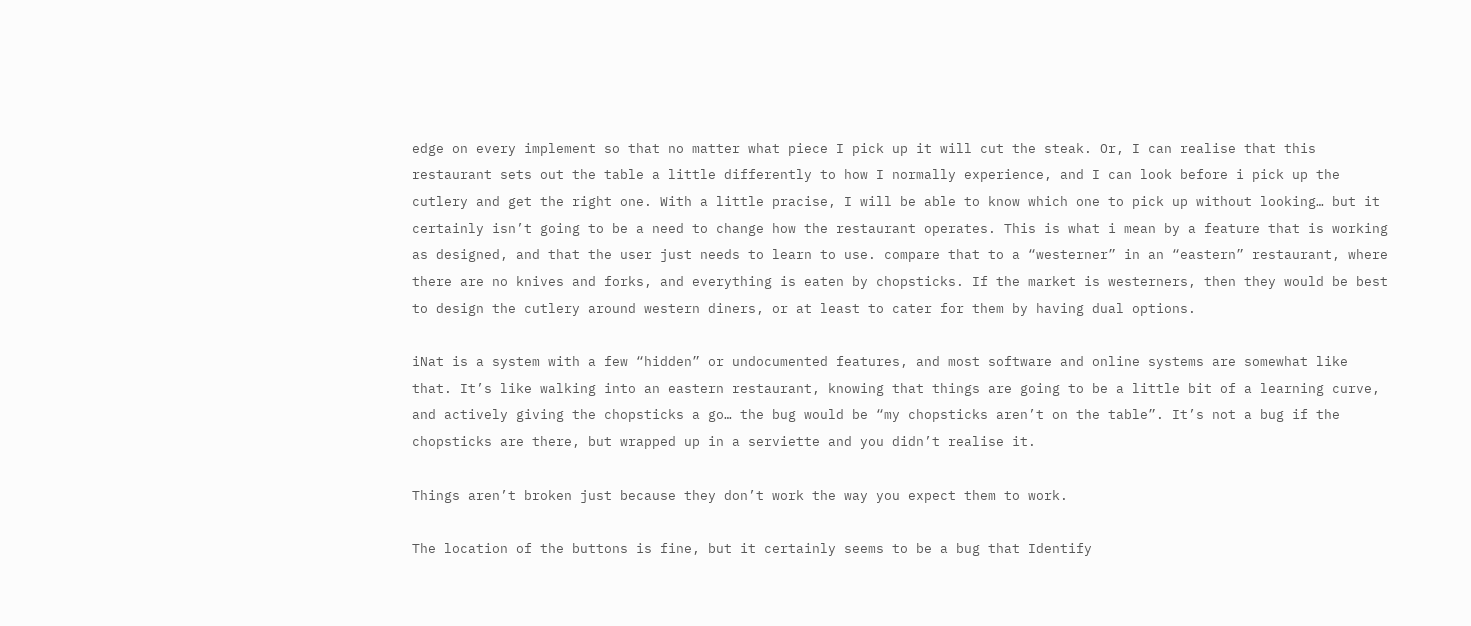edge on every implement so that no matter what piece I pick up it will cut the steak. Or, I can realise that this restaurant sets out the table a little differently to how I normally experience, and I can look before i pick up the cutlery and get the right one. With a little pracise, I will be able to know which one to pick up without looking… but it certainly isn’t going to be a need to change how the restaurant operates. This is what i mean by a feature that is working as designed, and that the user just needs to learn to use. compare that to a “westerner” in an “eastern” restaurant, where there are no knives and forks, and everything is eaten by chopsticks. If the market is westerners, then they would be best to design the cutlery around western diners, or at least to cater for them by having dual options.

iNat is a system with a few “hidden” or undocumented features, and most software and online systems are somewhat like that. It’s like walking into an eastern restaurant, knowing that things are going to be a little bit of a learning curve, and actively giving the chopsticks a go… the bug would be “my chopsticks aren’t on the table”. It’s not a bug if the chopsticks are there, but wrapped up in a serviette and you didn’t realise it.

Things aren’t broken just because they don’t work the way you expect them to work.

The location of the buttons is fine, but it certainly seems to be a bug that Identify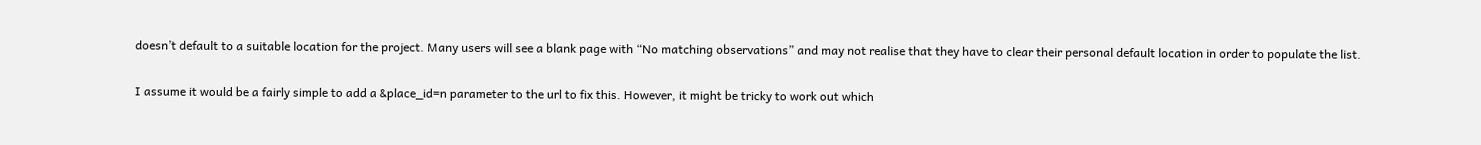doesn’t default to a suitable location for the project. Many users will see a blank page with “No matching observations” and may not realise that they have to clear their personal default location in order to populate the list.

I assume it would be a fairly simple to add a &place_id=n parameter to the url to fix this. However, it might be tricky to work out which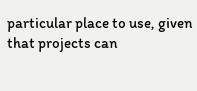particular place to use, given that projects can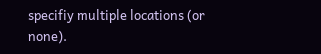specifiy multiple locations (or none).